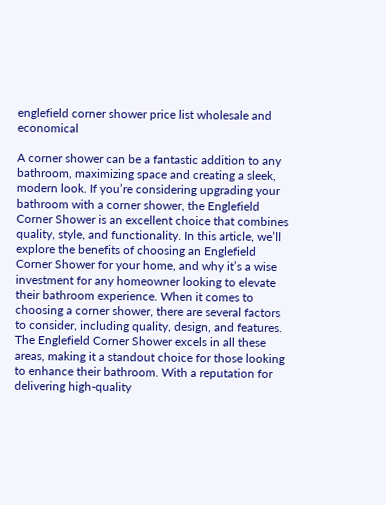englefield corner shower price list wholesale and economical

A corner shower can be a fantastic addition to any bathroom, maximizing space and creating a sleek, modern look. If you’re considering upgrading your bathroom with a corner shower, the Englefield Corner Shower is an excellent choice that combines quality, style, and functionality. In this article, we’ll explore the benefits of choosing an Englefield Corner Shower for your home, and why it’s a wise investment for any homeowner looking to elevate their bathroom experience. When it comes to choosing a corner shower, there are several factors to consider, including quality, design, and features. The Englefield Corner Shower excels in all these areas, making it a standout choice for those looking to enhance their bathroom. With a reputation for delivering high-quality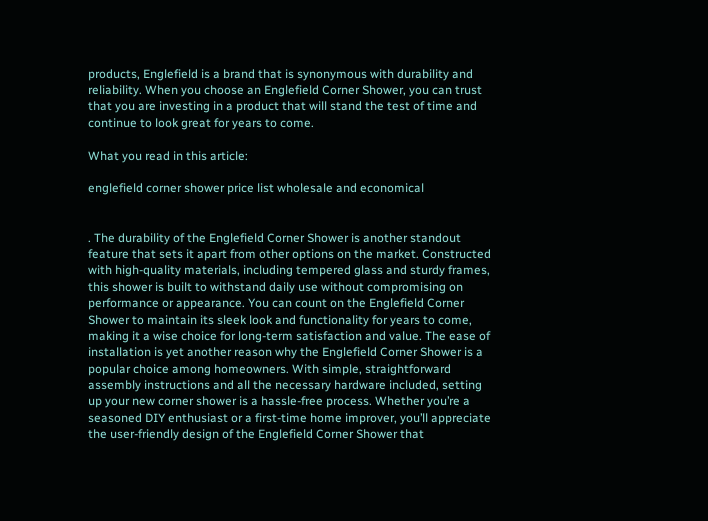products, Englefield is a brand that is synonymous with durability and reliability. When you choose an Englefield Corner Shower, you can trust that you are investing in a product that will stand the test of time and continue to look great for years to come.

What you read in this article:

englefield corner shower price list wholesale and economical


. The durability of the Englefield Corner Shower is another standout feature that sets it apart from other options on the market. Constructed with high-quality materials, including tempered glass and sturdy frames, this shower is built to withstand daily use without compromising on performance or appearance. You can count on the Englefield Corner Shower to maintain its sleek look and functionality for years to come, making it a wise choice for long-term satisfaction and value. The ease of installation is yet another reason why the Englefield Corner Shower is a popular choice among homeowners. With simple, straightforward assembly instructions and all the necessary hardware included, setting up your new corner shower is a hassle-free process. Whether you’re a seasoned DIY enthusiast or a first-time home improver, you’ll appreciate the user-friendly design of the Englefield Corner Shower that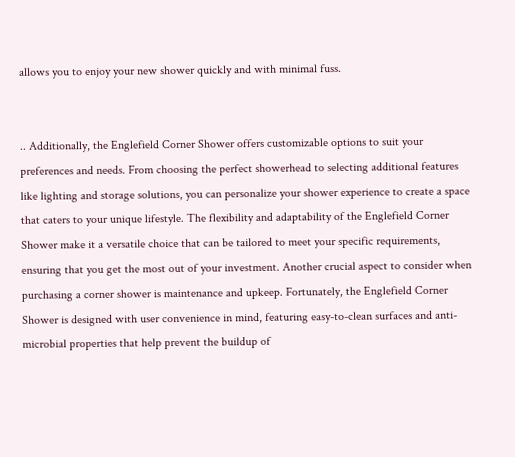allows you to enjoy your new shower quickly and with minimal fuss.


.. Additionally, the Englefield Corner Shower offers customizable options to suit your preferences and needs. From choosing the perfect showerhead to selecting additional features like lighting and storage solutions, you can personalize your shower experience to create a space that caters to your unique lifestyle. The flexibility and adaptability of the Englefield Corner Shower make it a versatile choice that can be tailored to meet your specific requirements, ensuring that you get the most out of your investment. Another crucial aspect to consider when purchasing a corner shower is maintenance and upkeep. Fortunately, the Englefield Corner Shower is designed with user convenience in mind, featuring easy-to-clean surfaces and anti-microbial properties that help prevent the buildup of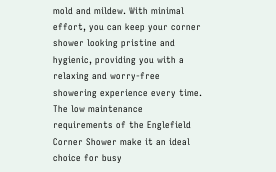mold and mildew. With minimal effort, you can keep your corner shower looking pristine and hygienic, providing you with a relaxing and worry-free showering experience every time. The low maintenance requirements of the Englefield Corner Shower make it an ideal choice for busy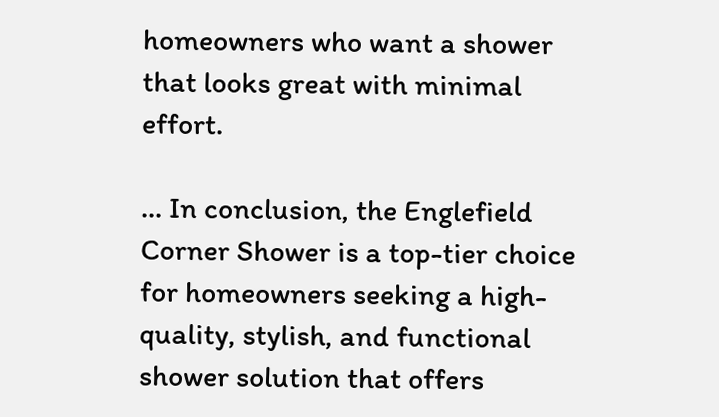homeowners who want a shower that looks great with minimal effort.

... In conclusion, the Englefield Corner Shower is a top-tier choice for homeowners seeking a high-quality, stylish, and functional shower solution that offers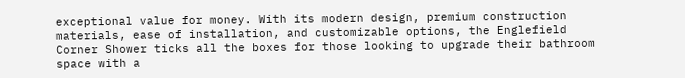exceptional value for money. With its modern design, premium construction materials, ease of installation, and customizable options, the Englefield Corner Shower ticks all the boxes for those looking to upgrade their bathroom space with a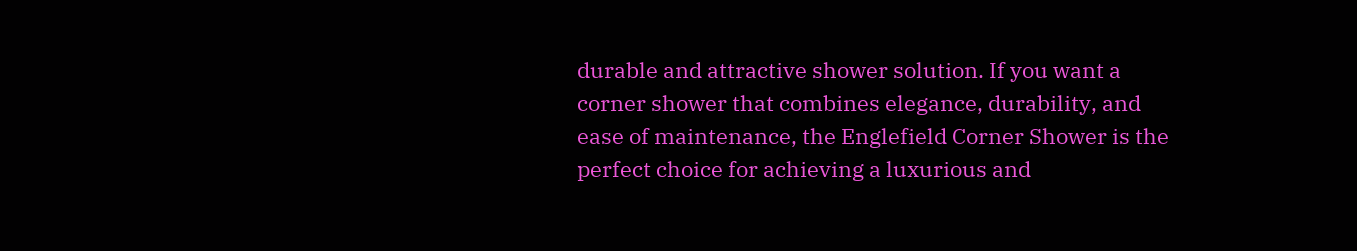durable and attractive shower solution. If you want a corner shower that combines elegance, durability, and ease of maintenance, the Englefield Corner Shower is the perfect choice for achieving a luxurious and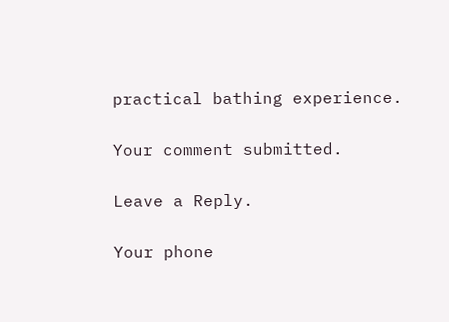practical bathing experience.

Your comment submitted.

Leave a Reply.

Your phone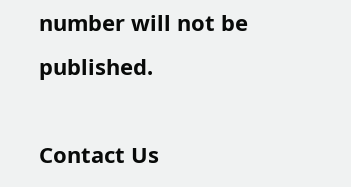number will not be published.

Contact Us